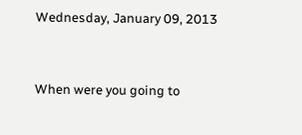Wednesday, January 09, 2013


When were you going to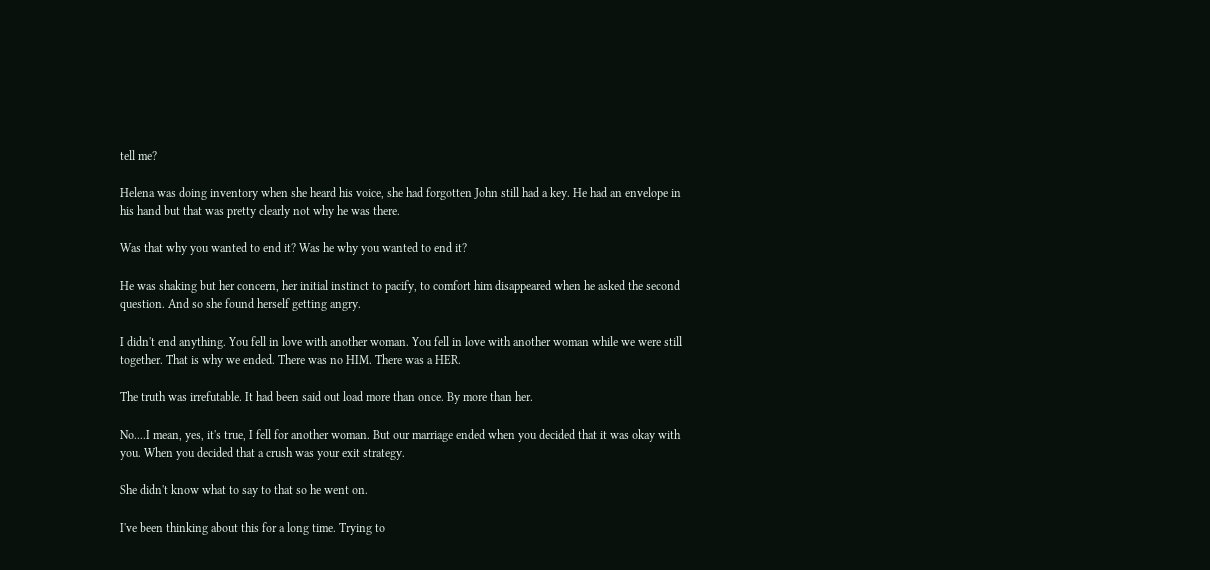tell me?

Helena was doing inventory when she heard his voice, she had forgotten John still had a key. He had an envelope in his hand but that was pretty clearly not why he was there.

Was that why you wanted to end it? Was he why you wanted to end it?

He was shaking but her concern, her initial instinct to pacify, to comfort him disappeared when he asked the second question. And so she found herself getting angry.

I didn't end anything. You fell in love with another woman. You fell in love with another woman while we were still together. That is why we ended. There was no HIM. There was a HER.

The truth was irrefutable. It had been said out load more than once. By more than her.

No....I mean, yes, it's true, I fell for another woman. But our marriage ended when you decided that it was okay with you. When you decided that a crush was your exit strategy.

She didn't know what to say to that so he went on.

I've been thinking about this for a long time. Trying to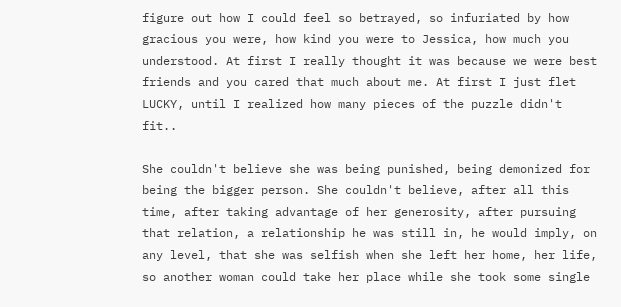figure out how I could feel so betrayed, so infuriated by how gracious you were, how kind you were to Jessica, how much you understood. At first I really thought it was because we were best friends and you cared that much about me. At first I just flet LUCKY, until I realized how many pieces of the puzzle didn't fit..

She couldn't believe she was being punished, being demonized for being the bigger person. She couldn't believe, after all this time, after taking advantage of her generosity, after pursuing that relation, a relationship he was still in, he would imply, on any level, that she was selfish when she left her home, her life, so another woman could take her place while she took some single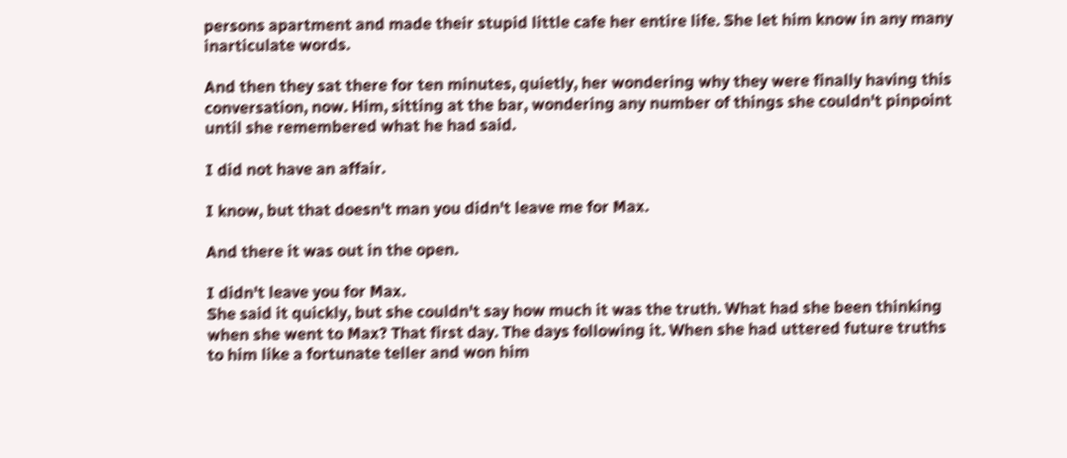persons apartment and made their stupid little cafe her entire life. She let him know in any many inarticulate words.

And then they sat there for ten minutes, quietly, her wondering why they were finally having this conversation, now. Him, sitting at the bar, wondering any number of things she couldn't pinpoint until she remembered what he had said.

I did not have an affair.

I know, but that doesn't man you didn't leave me for Max.

And there it was out in the open.

I didn't leave you for Max.
She said it quickly, but she couldn't say how much it was the truth. What had she been thinking when she went to Max? That first day. The days following it. When she had uttered future truths to him like a fortunate teller and won him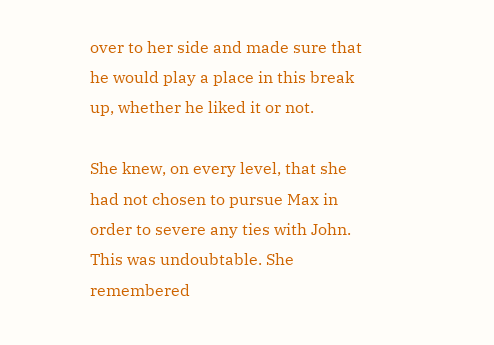over to her side and made sure that he would play a place in this break up, whether he liked it or not.

She knew, on every level, that she had not chosen to pursue Max in order to severe any ties with John. This was undoubtable. She remembered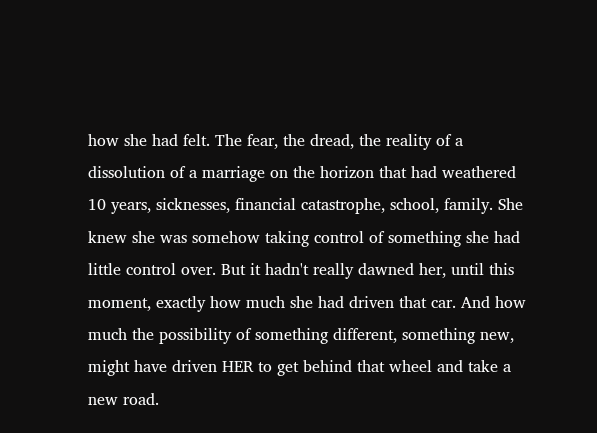how she had felt. The fear, the dread, the reality of a dissolution of a marriage on the horizon that had weathered 10 years, sicknesses, financial catastrophe, school, family. She knew she was somehow taking control of something she had little control over. But it hadn't really dawned her, until this moment, exactly how much she had driven that car. And how much the possibility of something different, something new, might have driven HER to get behind that wheel and take a new road.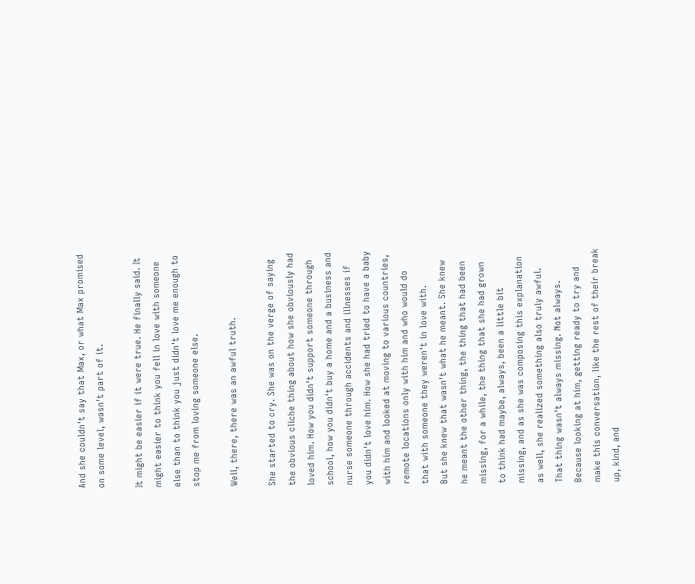And she couldn't say that Max, or what Max promised on some level, wasn't part of it.

It might be easier if it were true. He finally said. It might easier to think you fell in love with someone else than to think you just didn't love me enough to stop me from loving someone else.

Well, there, there was an awful truth.

She started to cry. She was on the verge of saying the obvious cliche thing about how she obviously had loved him. How you didn't support someone through school, how you didn't buy a home and a business and nurse someone through accidents and illnesses if you didn't love him. How she had tried to have a baby with him and looked at moving to various countries, remote locations only with him and who would do that with someone they weren't in love with.
But she knew that wasn't what he meant. She knew he meant the other thing, the thing that had been missing, for a while, the thing that she had grown to think had maybe, always, been a little bit missing, and as she was composing this explanation as well, she realized something also truly awful.
That thing wasn't always missing. Not always. Because looking at him, getting ready to try and make this conversation, like the rest of their break up, kind, and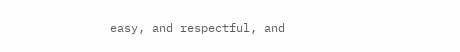easy, and respectful, and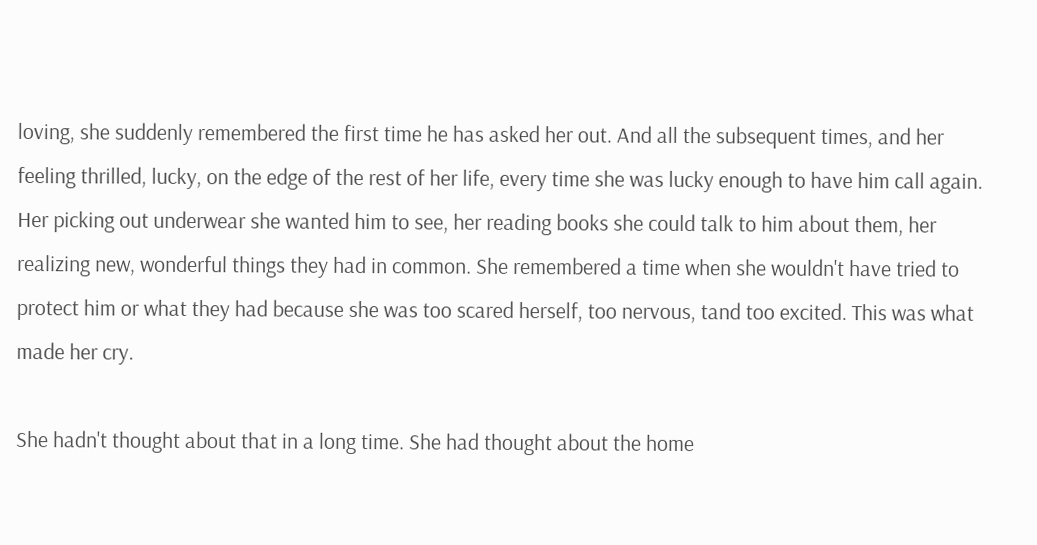loving, she suddenly remembered the first time he has asked her out. And all the subsequent times, and her feeling thrilled, lucky, on the edge of the rest of her life, every time she was lucky enough to have him call again. Her picking out underwear she wanted him to see, her reading books she could talk to him about them, her realizing new, wonderful things they had in common. She remembered a time when she wouldn't have tried to protect him or what they had because she was too scared herself, too nervous, tand too excited. This was what made her cry.

She hadn't thought about that in a long time. She had thought about the home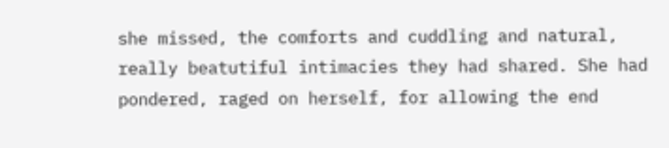she missed, the comforts and cuddling and natural, really beatutiful intimacies they had shared. She had pondered, raged on herself, for allowing the end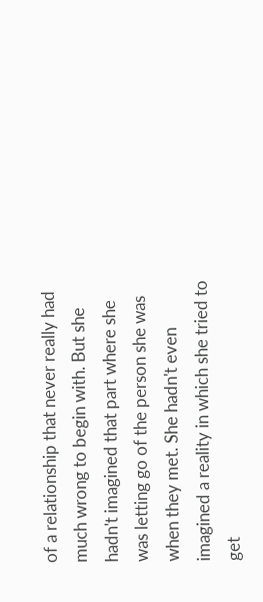of a relationship that never really had much wrong to begin with. But she hadn't imagined that part where she was letting go of the person she was when they met. She hadn't even imagined a reality in which she tried to get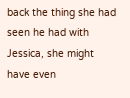back the thing she had seen he had with Jessica, she might have even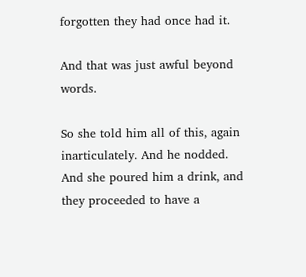forgotten they had once had it.

And that was just awful beyond words.

So she told him all of this, again inarticulately. And he nodded. And she poured him a drink, and they proceeded to have a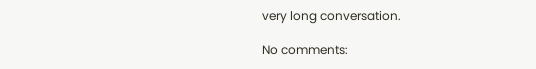very long conversation.

No comments: